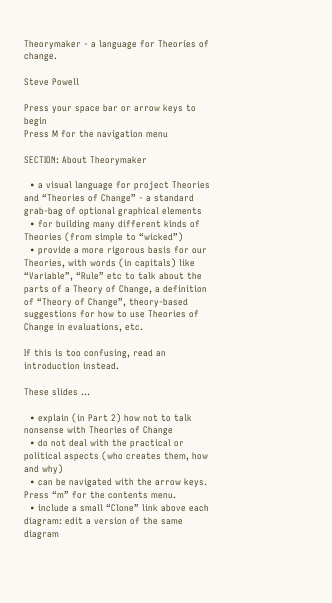Theorymaker - a language for Theories of change.

Steve Powell

Press your space bar or arrow keys to begin
Press M for the navigation menu

SECTION: About Theorymaker

  • a visual language for project Theories and “Theories of Change” - a standard grab-bag of optional graphical elements
  • for building many different kinds of Theories (from simple to “wicked”)
  • provide a more rigorous basis for our Theories, with words (in capitals) like “Variable”, “Rule” etc to talk about the parts of a Theory of Change, a definition of “Theory of Change”, theory-based suggestions for how to use Theories of Change in evaluations, etc.

If this is too confusing, read an introduction instead.

These slides …

  • explain (in Part 2) how not to talk nonsense with Theories of Change
  • do not deal with the practical or political aspects (who creates them, how and why)
  • can be navigated with the arrow keys. Press “m” for the contents menu.
  • include a small “Clone” link above each diagram: edit a version of the same diagram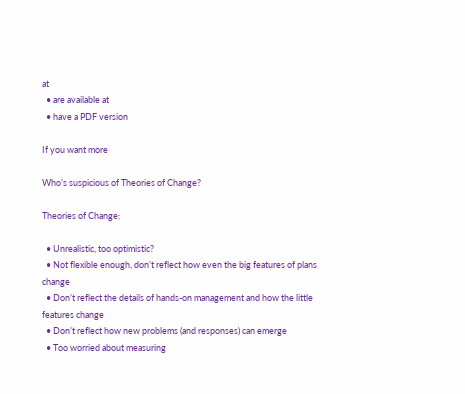at
  • are available at
  • have a PDF version

If you want more

Who’s suspicious of Theories of Change?

Theories of Change:

  • Unrealistic, too optimistic?
  • Not flexible enough, don’t reflect how even the big features of plans change
  • Don’t reflect the details of hands-on management and how the little features change
  • Don’t reflect how new problems (and responses) can emerge
  • Too worried about measuring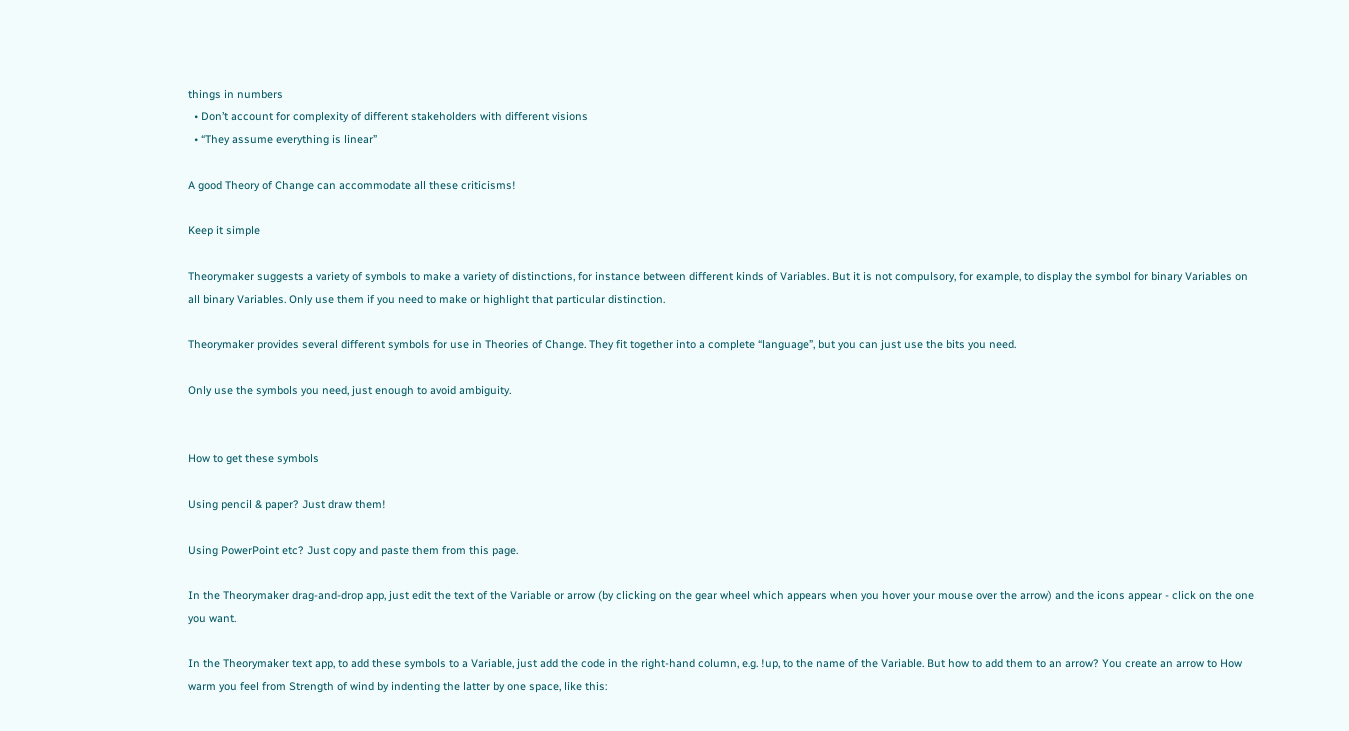things in numbers
  • Don’t account for complexity of different stakeholders with different visions
  • “They assume everything is linear”

A good Theory of Change can accommodate all these criticisms!

Keep it simple

Theorymaker suggests a variety of symbols to make a variety of distinctions, for instance between different kinds of Variables. But it is not compulsory, for example, to display the symbol for binary Variables on all binary Variables. Only use them if you need to make or highlight that particular distinction.

Theorymaker provides several different symbols for use in Theories of Change. They fit together into a complete “language”, but you can just use the bits you need.

Only use the symbols you need, just enough to avoid ambiguity.


How to get these symbols

Using pencil & paper? Just draw them!

Using PowerPoint etc? Just copy and paste them from this page.

In the Theorymaker drag-and-drop app, just edit the text of the Variable or arrow (by clicking on the gear wheel which appears when you hover your mouse over the arrow) and the icons appear - click on the one you want.

In the Theorymaker text app, to add these symbols to a Variable, just add the code in the right-hand column, e.g. !up, to the name of the Variable. But how to add them to an arrow? You create an arrow to How warm you feel from Strength of wind by indenting the latter by one space, like this: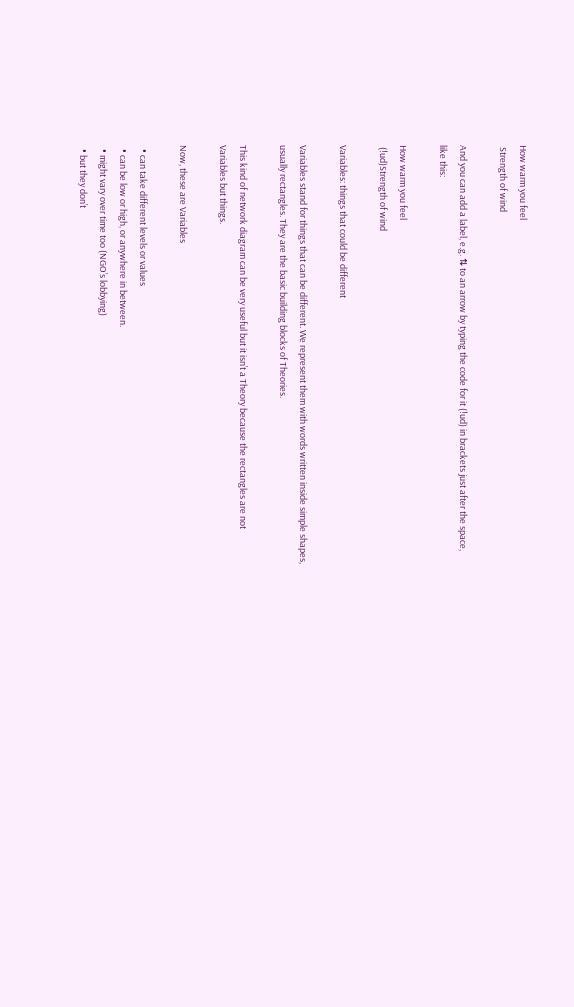How warm you feel
 Strength of wind

And you can add a label, e.g. ⇅ to an arrow by typing the code for it (!ud) in brackets just after the space, like this:

How warm you feel
 (!ud)Strength of wind

Variables: things that could be different

Variables stand for things that can be different. We represent them with words written inside simple shapes, usually rectangles. They are the basic building blocks of Theories.

This kind of network diagram can be very useful but it isn’t a Theory because the rectangles are not Variables but things.

Now, these are Variables

  • can take different levels or values
  • can be low or high, or anywhere in between.
  • might vary over time too (NGO’s lobbying)
  • but they don’t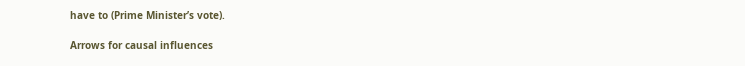have to (Prime Minister’s vote).

Arrows for causal influences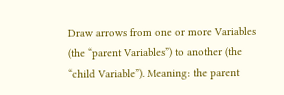Draw arrows from one or more Variables (the “parent Variables”) to another (the “child Variable”). Meaning: the parent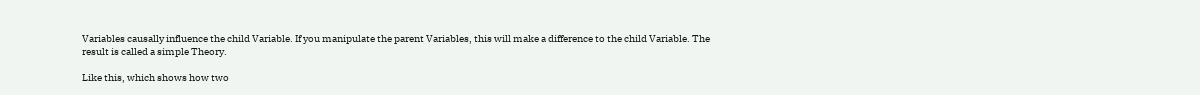Variables causally influence the child Variable. If you manipulate the parent Variables, this will make a difference to the child Variable. The result is called a simple Theory.

Like this, which shows how two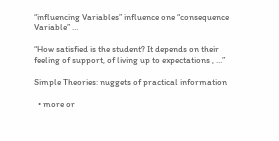“influencing Variables” influence one “consequence Variable” …

“How satisfied is the student? It depends on their feeling of support, of living up to expectations , …”

Simple Theories: nuggets of practical information

  • more or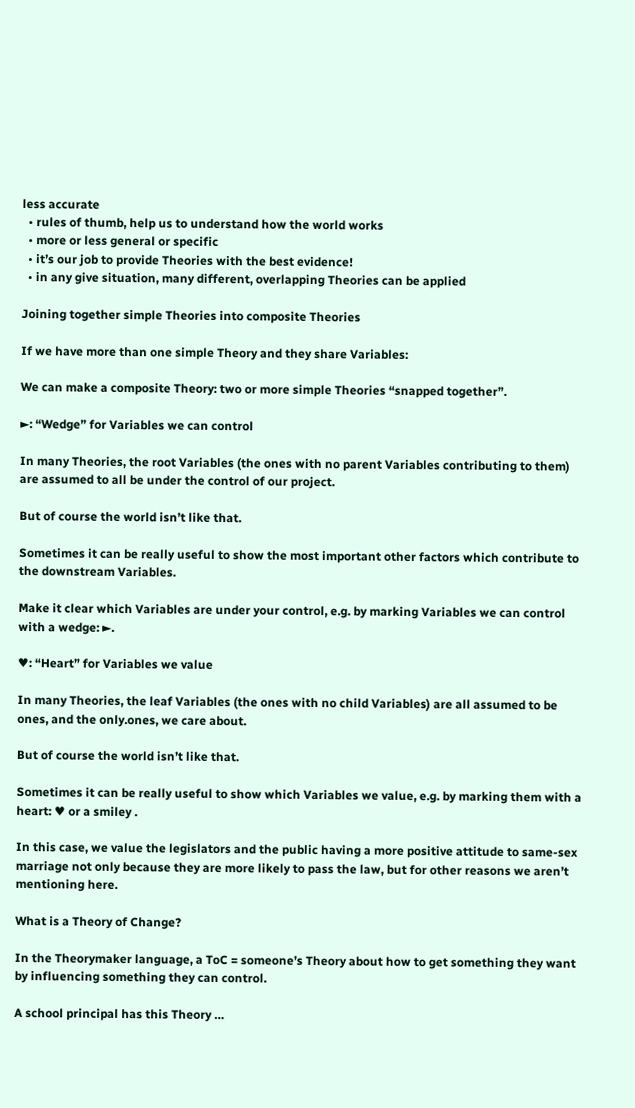less accurate
  • rules of thumb, help us to understand how the world works
  • more or less general or specific
  • it’s our job to provide Theories with the best evidence!
  • in any give situation, many different, overlapping Theories can be applied

Joining together simple Theories into composite Theories

If we have more than one simple Theory and they share Variables:

We can make a composite Theory: two or more simple Theories “snapped together”.

►: “Wedge” for Variables we can control

In many Theories, the root Variables (the ones with no parent Variables contributing to them) are assumed to all be under the control of our project.

But of course the world isn’t like that.

Sometimes it can be really useful to show the most important other factors which contribute to the downstream Variables.

Make it clear which Variables are under your control, e.g. by marking Variables we can control with a wedge: ►.

♥: “Heart” for Variables we value

In many Theories, the leaf Variables (the ones with no child Variables) are all assumed to be ones, and the only.ones, we care about.

But of course the world isn’t like that.

Sometimes it can be really useful to show which Variables we value, e.g. by marking them with a heart: ♥ or a smiley .

In this case, we value the legislators and the public having a more positive attitude to same-sex marriage not only because they are more likely to pass the law, but for other reasons we aren’t mentioning here.

What is a Theory of Change?

In the Theorymaker language, a ToC = someone’s Theory about how to get something they want by influencing something they can control.

A school principal has this Theory …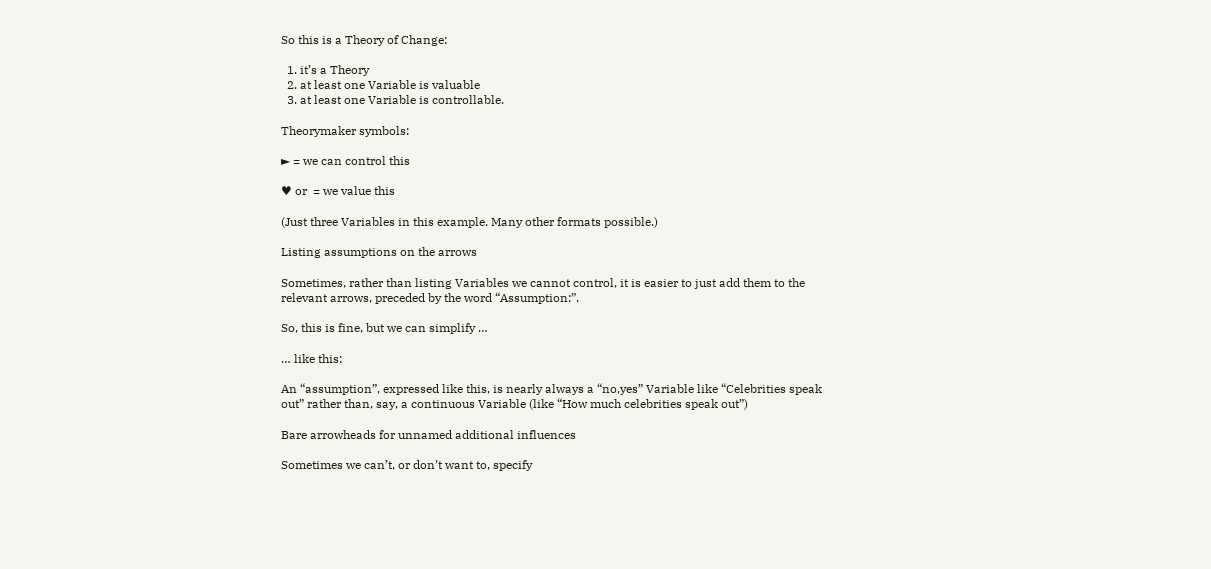So this is a Theory of Change:

  1. it’s a Theory
  2. at least one Variable is valuable
  3. at least one Variable is controllable.

Theorymaker symbols:

► = we can control this

♥ or  = we value this

(Just three Variables in this example. Many other formats possible.)

Listing assumptions on the arrows

Sometimes, rather than listing Variables we cannot control, it is easier to just add them to the relevant arrows, preceded by the word “Assumption:”.

So, this is fine, but we can simplify …

… like this:

An “assumption”, expressed like this, is nearly always a “no,yes” Variable like “Celebrities speak out” rather than, say, a continuous Variable (like “How much celebrities speak out”)

Bare arrowheads for unnamed additional influences

Sometimes we can’t, or don’t want to, specify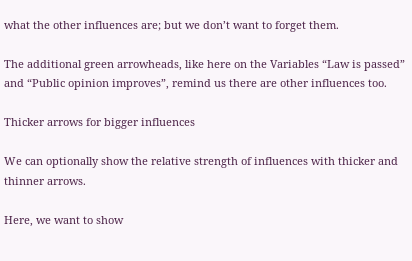what the other influences are; but we don’t want to forget them.

The additional green arrowheads, like here on the Variables “Law is passed” and “Public opinion improves”, remind us there are other influences too.

Thicker arrows for bigger influences

We can optionally show the relative strength of influences with thicker and thinner arrows.

Here, we want to show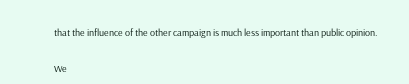that the influence of the other campaign is much less important than public opinion.

We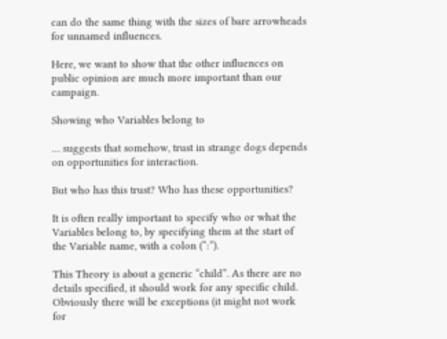can do the same thing with the sizes of bare arrowheads for unnamed influences.

Here, we want to show that the other influences on public opinion are much more important than our campaign.

Showing who Variables belong to

… suggests that somehow, trust in strange dogs depends on opportunities for interaction.

But who has this trust? Who has these opportunities?

It is often really important to specify who or what the Variables belong to, by specifying them at the start of the Variable name, with a colon (“:”).

This Theory is about a generic “child”. As there are no details specified, it should work for any specific child. Obviously there will be exceptions (it might not work for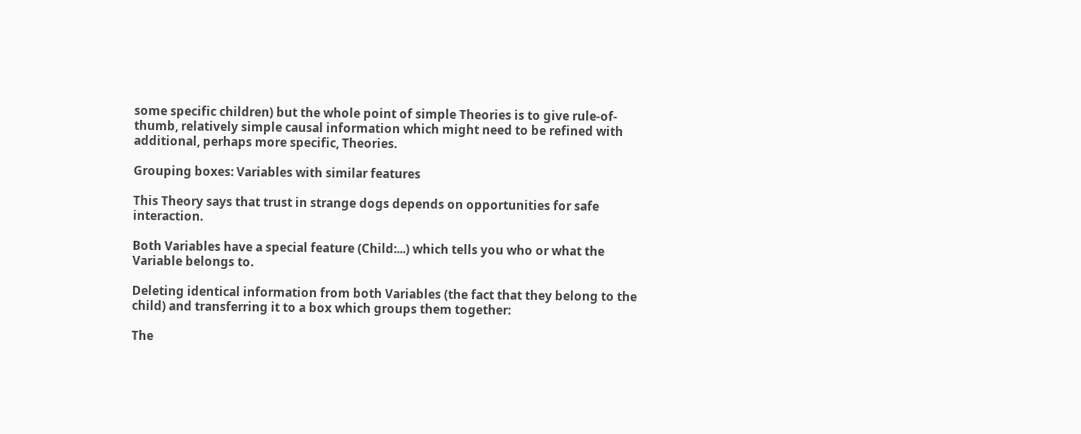some specific children) but the whole point of simple Theories is to give rule-of-thumb, relatively simple causal information which might need to be refined with additional, perhaps more specific, Theories.

Grouping boxes: Variables with similar features

This Theory says that trust in strange dogs depends on opportunities for safe interaction.

Both Variables have a special feature (Child:...) which tells you who or what the Variable belongs to.

Deleting identical information from both Variables (the fact that they belong to the child) and transferring it to a box which groups them together:

The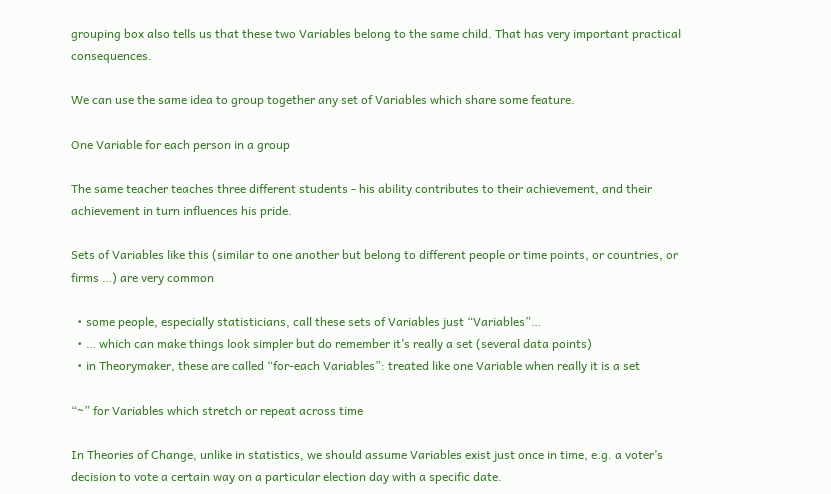grouping box also tells us that these two Variables belong to the same child. That has very important practical consequences.

We can use the same idea to group together any set of Variables which share some feature.

One Variable for each person in a group

The same teacher teaches three different students - his ability contributes to their achievement, and their achievement in turn influences his pride.

Sets of Variables like this (similar to one another but belong to different people or time points, or countries, or firms …) are very common

  • some people, especially statisticians, call these sets of Variables just “Variables”…
  • … which can make things look simpler but do remember it’s really a set (several data points)
  • in Theorymaker, these are called “for-each Variables”: treated like one Variable when really it is a set

“~” for Variables which stretch or repeat across time

In Theories of Change, unlike in statistics, we should assume Variables exist just once in time, e.g. a voter’s decision to vote a certain way on a particular election day with a specific date.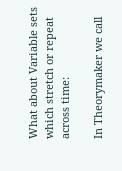What about Variable sets which stretch or repeat across time:

In Theorymaker we call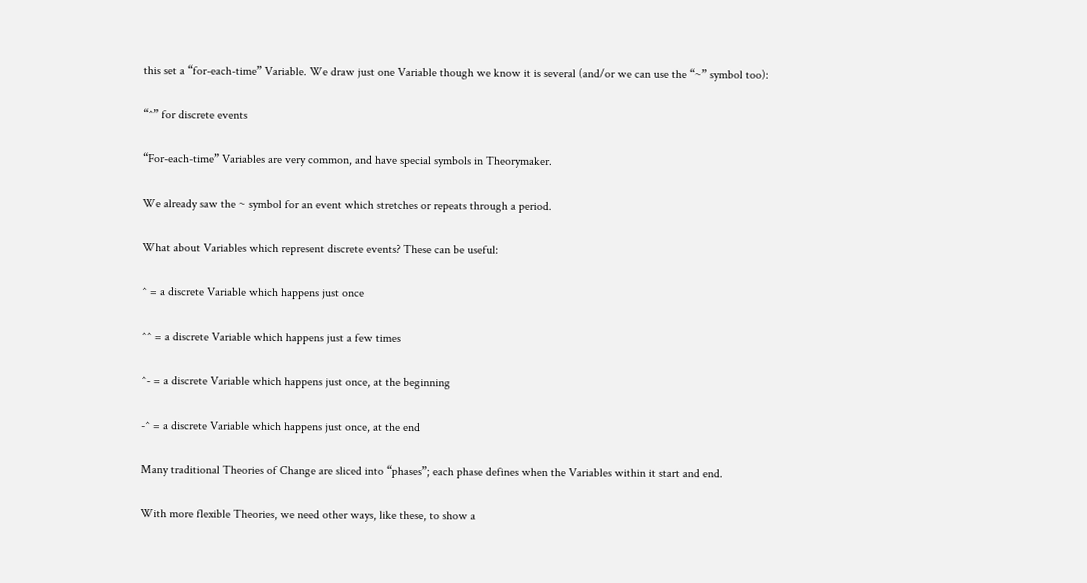this set a “for-each-time” Variable. We draw just one Variable though we know it is several (and/or we can use the “~” symbol too):

“^” for discrete events

“For-each-time” Variables are very common, and have special symbols in Theorymaker.

We already saw the ~ symbol for an event which stretches or repeats through a period.

What about Variables which represent discrete events? These can be useful:

^ = a discrete Variable which happens just once

^^ = a discrete Variable which happens just a few times

^- = a discrete Variable which happens just once, at the beginning

-^ = a discrete Variable which happens just once, at the end

Many traditional Theories of Change are sliced into “phases”; each phase defines when the Variables within it start and end.

With more flexible Theories, we need other ways, like these, to show a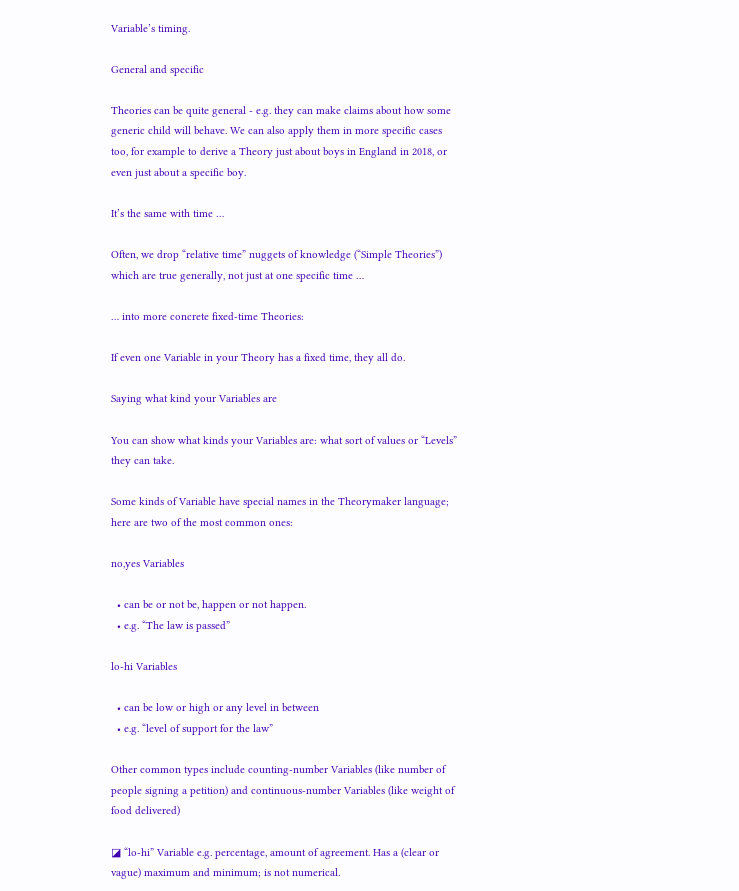Variable’s timing.

General and specific

Theories can be quite general - e.g. they can make claims about how some generic child will behave. We can also apply them in more specific cases too, for example to derive a Theory just about boys in England in 2018, or even just about a specific boy.

It’s the same with time …

Often, we drop “relative time” nuggets of knowledge (“Simple Theories”) which are true generally, not just at one specific time …

… into more concrete fixed-time Theories:

If even one Variable in your Theory has a fixed time, they all do.

Saying what kind your Variables are

You can show what kinds your Variables are: what sort of values or “Levels” they can take.

Some kinds of Variable have special names in the Theorymaker language; here are two of the most common ones:

no,yes Variables

  • can be or not be, happen or not happen.
  • e.g. “The law is passed”

lo-hi Variables

  • can be low or high or any level in between
  • e.g. “level of support for the law”

Other common types include counting-number Variables (like number of people signing a petition) and continuous-number Variables (like weight of food delivered)

◪ “lo-hi” Variable e.g. percentage, amount of agreement. Has a (clear or vague) maximum and minimum; is not numerical.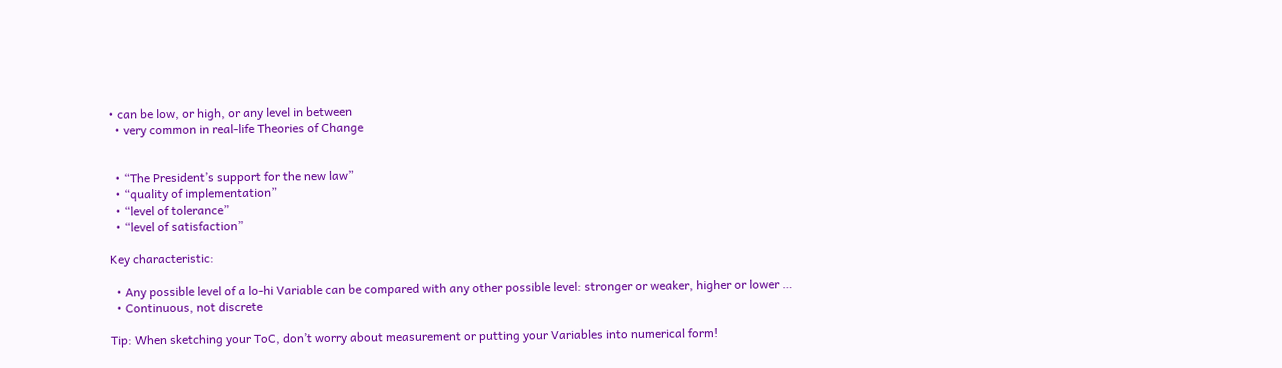• can be low, or high, or any level in between
  • very common in real-life Theories of Change


  • “The President’s support for the new law”
  • “quality of implementation”
  • “level of tolerance”
  • “level of satisfaction”

Key characteristic:

  • Any possible level of a lo-hi Variable can be compared with any other possible level: stronger or weaker, higher or lower …
  • Continuous, not discrete

Tip: When sketching your ToC, don’t worry about measurement or putting your Variables into numerical form!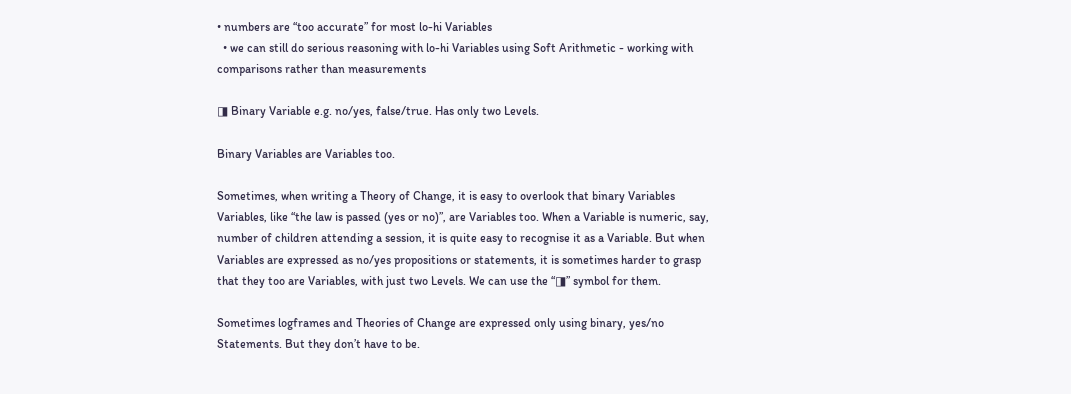• numbers are “too accurate” for most lo-hi Variables
  • we can still do serious reasoning with lo-hi Variables using Soft Arithmetic - working with comparisons rather than measurements

◨ Binary Variable e.g. no/yes, false/true. Has only two Levels.

Binary Variables are Variables too.

Sometimes, when writing a Theory of Change, it is easy to overlook that binary Variables Variables, like “the law is passed (yes or no)”, are Variables too. When a Variable is numeric, say, number of children attending a session, it is quite easy to recognise it as a Variable. But when Variables are expressed as no/yes propositions or statements, it is sometimes harder to grasp that they too are Variables, with just two Levels. We can use the “◨” symbol for them.

Sometimes logframes and Theories of Change are expressed only using binary, yes/no Statements. But they don’t have to be.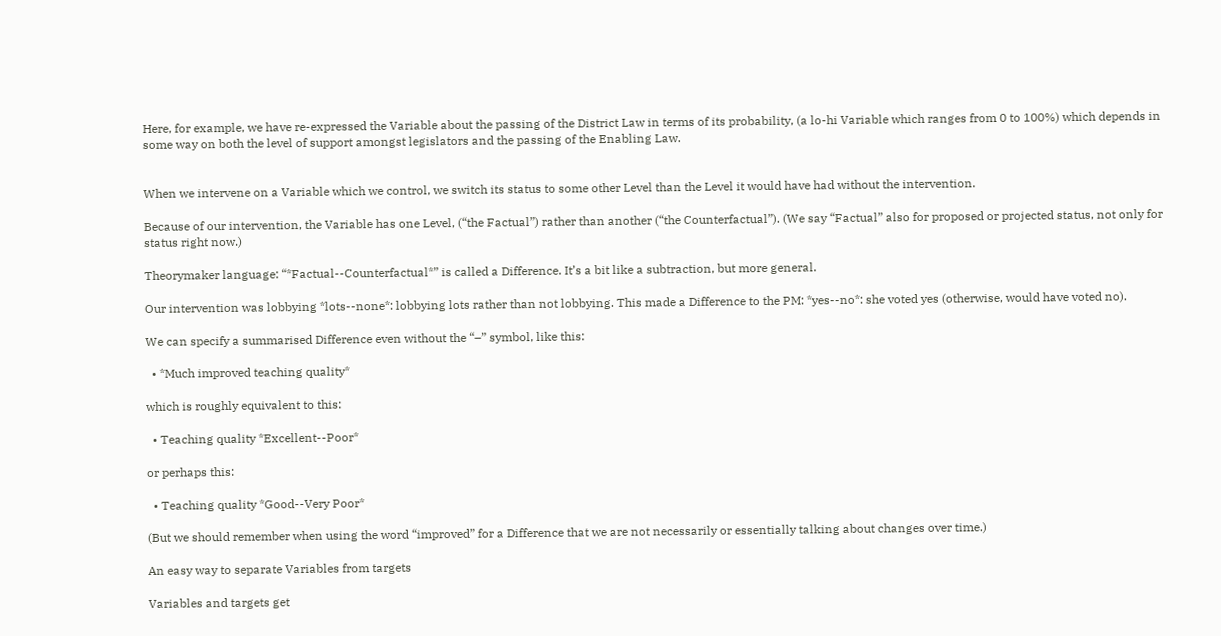Here, for example, we have re-expressed the Variable about the passing of the District Law in terms of its probability, (a lo-hi Variable which ranges from 0 to 100%) which depends in some way on both the level of support amongst legislators and the passing of the Enabling Law.


When we intervene on a Variable which we control, we switch its status to some other Level than the Level it would have had without the intervention.

Because of our intervention, the Variable has one Level, (“the Factual”) rather than another (“the Counterfactual”). (We say “Factual” also for proposed or projected status, not only for status right now.)

Theorymaker language: “*Factual--Counterfactual*” is called a Difference. It’s a bit like a subtraction, but more general.

Our intervention was lobbying *lots--none*: lobbying lots rather than not lobbying. This made a Difference to the PM: *yes--no*: she voted yes (otherwise, would have voted no).

We can specify a summarised Difference even without the “–” symbol, like this:

  • *Much improved teaching quality*

which is roughly equivalent to this:

  • Teaching quality *Excellent--Poor*

or perhaps this:

  • Teaching quality *Good--Very Poor*

(But we should remember when using the word “improved” for a Difference that we are not necessarily or essentially talking about changes over time.)

An easy way to separate Variables from targets

Variables and targets get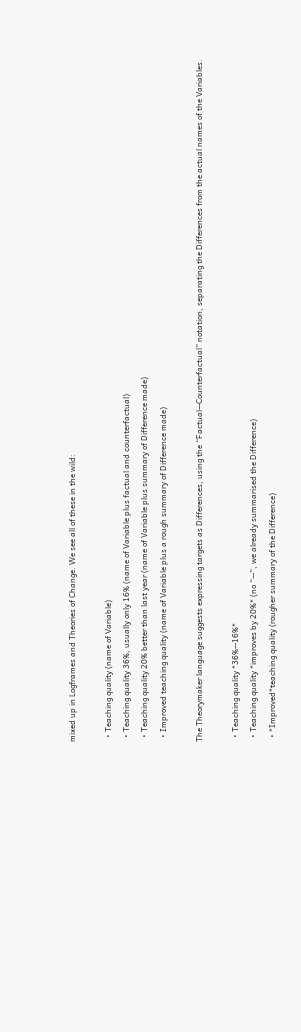mixed up in Logframes and Theories of Change. We see all of these in the wild:

  • Teaching quality (name of Variable)
  • Teaching quality 36%, usually only 16% (name of Variable plus factual and counterfactual)
  • Teaching quality 20% better than last year (name of Variable plus summary of Difference made)
  • Improved teaching quality (name of Variable plus a rough summary of Difference made)

The Theorymaker language suggests expressing targets as Differences, using the “Factual--Counterfactual” notation, separating the Differences from the actual names of the Variables.

  • Teaching quality *36%--16%*
  • Teaching quality *improves by 20%* (no “--”, we already summarised the Difference)
  • *Improved*teaching quality (rougher summary of the Difference)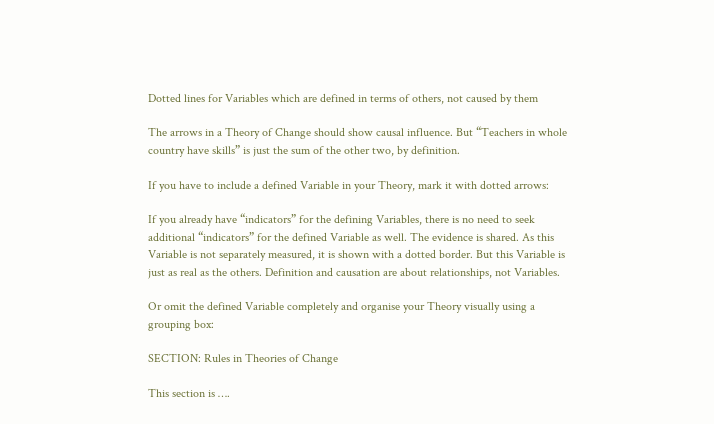Dotted lines for Variables which are defined in terms of others, not caused by them

The arrows in a Theory of Change should show causal influence. But “Teachers in whole country have skills” is just the sum of the other two, by definition.

If you have to include a defined Variable in your Theory, mark it with dotted arrows:

If you already have “indicators” for the defining Variables, there is no need to seek additional “indicators” for the defined Variable as well. The evidence is shared. As this Variable is not separately measured, it is shown with a dotted border. But this Variable is just as real as the others. Definition and causation are about relationships, not Variables.

Or omit the defined Variable completely and organise your Theory visually using a grouping box:

SECTION: Rules in Theories of Change

This section is ….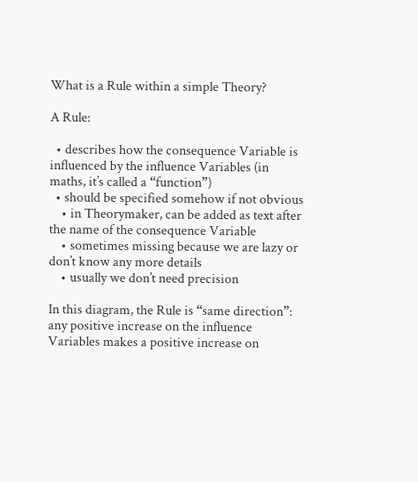What is a Rule within a simple Theory?

A Rule:

  • describes how the consequence Variable is influenced by the influence Variables (in maths, it’s called a “function”)
  • should be specified somehow if not obvious
    • in Theorymaker, can be added as text after the name of the consequence Variable
    • sometimes missing because we are lazy or don’t know any more details
    • usually we don’t need precision

In this diagram, the Rule is “same direction”: any positive increase on the influence Variables makes a positive increase on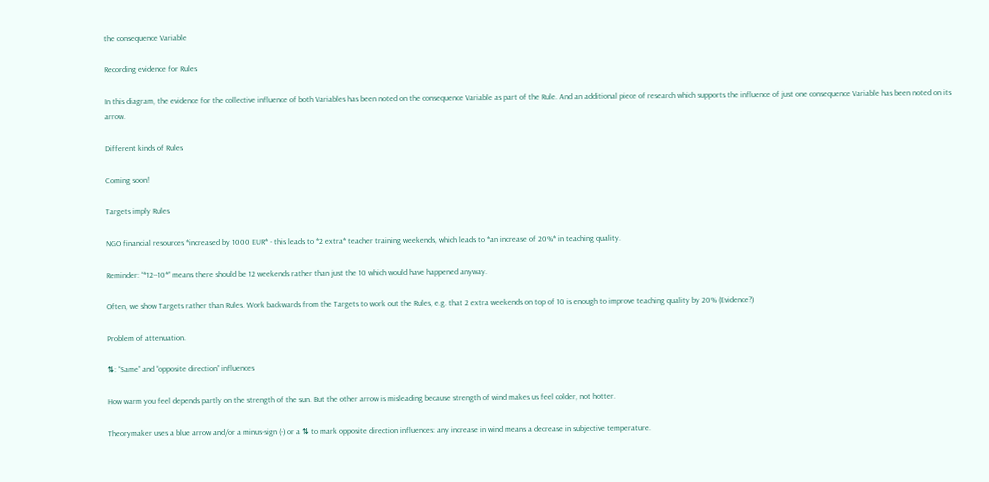the consequence Variable

Recording evidence for Rules

In this diagram, the evidence for the collective influence of both Variables has been noted on the consequence Variable as part of the Rule. And an additional piece of research which supports the influence of just one consequence Variable has been noted on its arrow.

Different kinds of Rules

Coming soon!

Targets imply Rules

NGO financial resources *increased by 1000 EUR* - this leads to *2 extra* teacher training weekends, which leads to *an increase of 20%* in teaching quality.

Reminder: “*12--10*” means there should be 12 weekends rather than just the 10 which would have happened anyway.

Often, we show Targets rather than Rules. Work backwards from the Targets to work out the Rules, e.g. that 2 extra weekends on top of 10 is enough to improve teaching quality by 20% (Evidence?)

Problem of attenuation.

⇅: “Same” and “opposite direction” influences

How warm you feel depends partly on the strength of the sun. But the other arrow is misleading because strength of wind makes us feel colder, not hotter.

Theorymaker uses a blue arrow and/or a minus-sign (-) or a ⇅ to mark opposite direction influences: any increase in wind means a decrease in subjective temperature.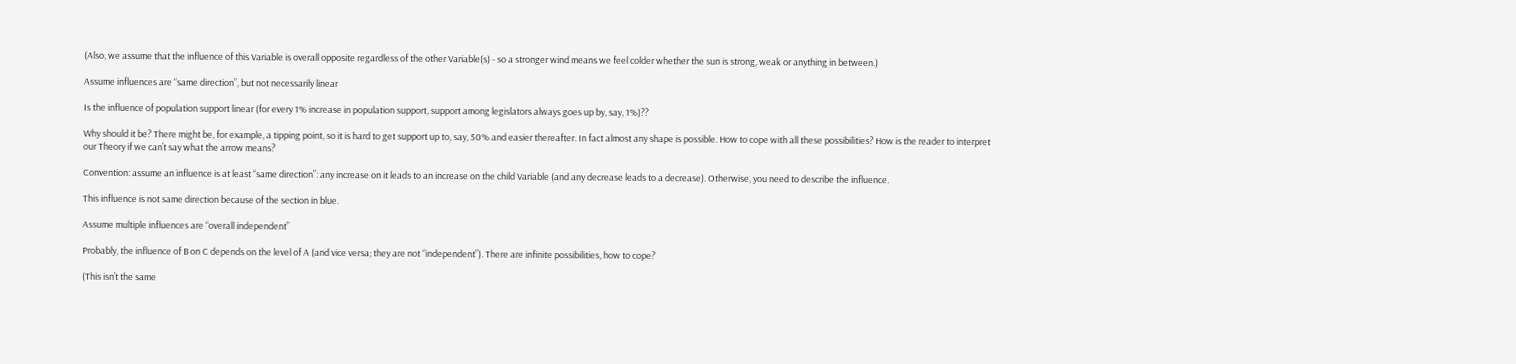(Also, we assume that the influence of this Variable is overall opposite regardless of the other Variable(s) - so a stronger wind means we feel colder whether the sun is strong, weak or anything in between.)

Assume influences are “same direction”, but not necessarily linear

Is the influence of population support linear (for every 1% increase in population support, support among legislators always goes up by, say, 1%)??

Why should it be? There might be, for example, a tipping point, so it is hard to get support up to, say, 50% and easier thereafter. In fact almost any shape is possible. How to cope with all these possibilities? How is the reader to interpret our Theory if we can’t say what the arrow means?

Convention: assume an influence is at least “same direction”: any increase on it leads to an increase on the child Variable (and any decrease leads to a decrease). Otherwise, you need to describe the influence.

This influence is not same direction because of the section in blue.

Assume multiple influences are “overall independent”

Probably, the influence of B on C depends on the level of A (and vice versa; they are not “independent”). There are infinite possibilities, how to cope?

(This isn’t the same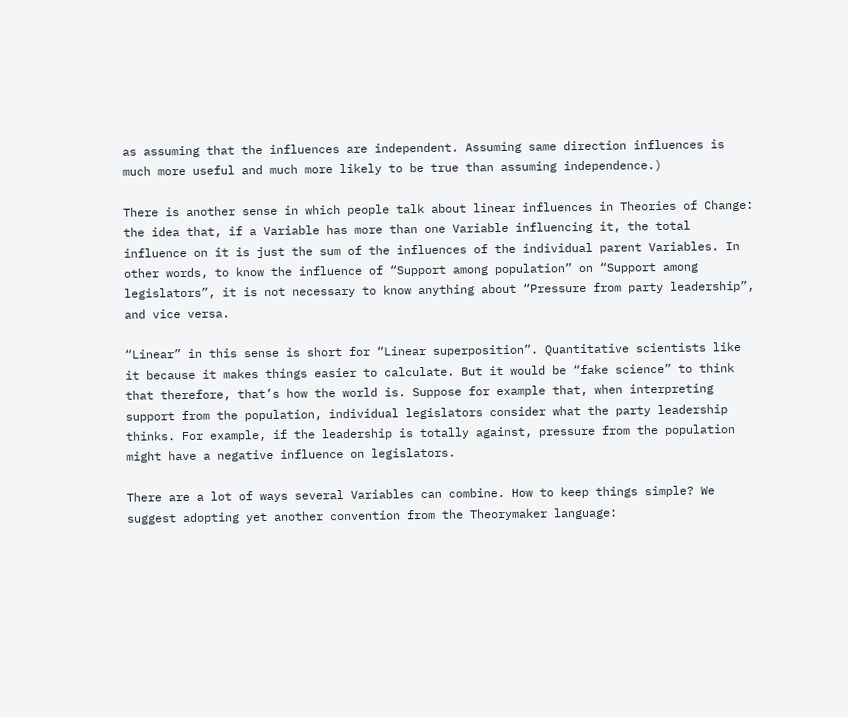as assuming that the influences are independent. Assuming same direction influences is much more useful and much more likely to be true than assuming independence.)

There is another sense in which people talk about linear influences in Theories of Change: the idea that, if a Variable has more than one Variable influencing it, the total influence on it is just the sum of the influences of the individual parent Variables. In other words, to know the influence of “Support among population” on “Support among legislators”, it is not necessary to know anything about “Pressure from party leadership”, and vice versa.

“Linear” in this sense is short for “Linear superposition”. Quantitative scientists like it because it makes things easier to calculate. But it would be “fake science” to think that therefore, that’s how the world is. Suppose for example that, when interpreting support from the population, individual legislators consider what the party leadership thinks. For example, if the leadership is totally against, pressure from the population might have a negative influence on legislators.

There are a lot of ways several Variables can combine. How to keep things simple? We suggest adopting yet another convention from the Theorymaker language: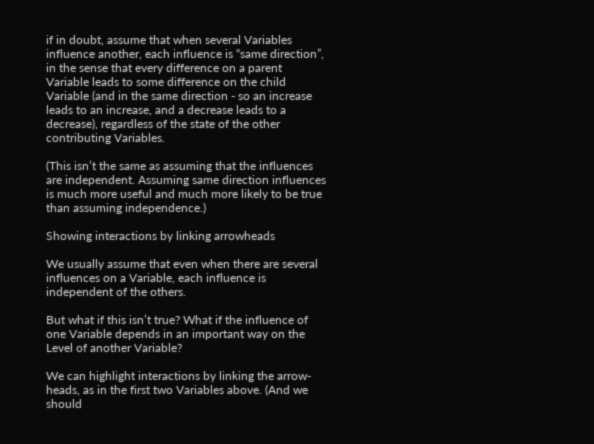if in doubt, assume that when several Variables influence another, each influence is “same direction”, in the sense that every difference on a parent Variable leads to some difference on the child Variable (and in the same direction - so an increase leads to an increase, and a decrease leads to a decrease), regardless of the state of the other contributing Variables.

(This isn’t the same as assuming that the influences are independent. Assuming same direction influences is much more useful and much more likely to be true than assuming independence.)

Showing interactions by linking arrowheads

We usually assume that even when there are several influences on a Variable, each influence is independent of the others.

But what if this isn’t true? What if the influence of one Variable depends in an important way on the Level of another Variable?

We can highlight interactions by linking the arrow-heads, as in the first two Variables above. (And we should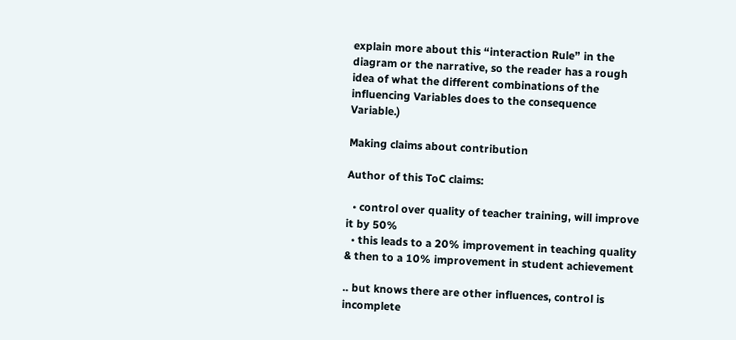explain more about this “interaction Rule” in the diagram or the narrative, so the reader has a rough idea of what the different combinations of the influencing Variables does to the consequence Variable.)

Making claims about contribution

Author of this ToC claims:

  • control over quality of teacher training, will improve it by 50%
  • this leads to a 20% improvement in teaching quality & then to a 10% improvement in student achievement

.. but knows there are other influences, control is incomplete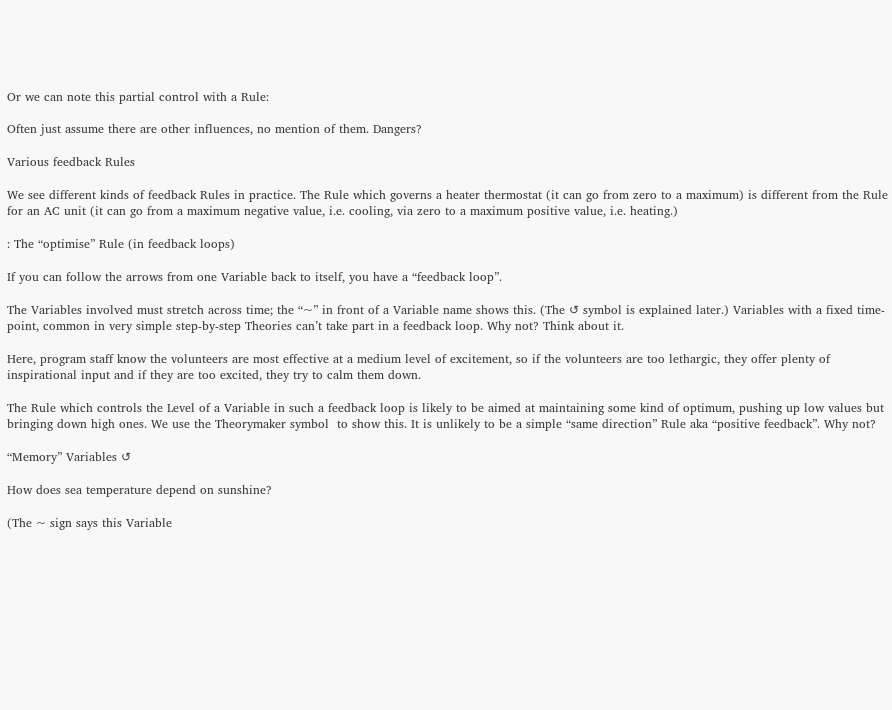Or we can note this partial control with a Rule:

Often just assume there are other influences, no mention of them. Dangers?

Various feedback Rules

We see different kinds of feedback Rules in practice. The Rule which governs a heater thermostat (it can go from zero to a maximum) is different from the Rule for an AC unit (it can go from a maximum negative value, i.e. cooling, via zero to a maximum positive value, i.e. heating.)

: The “optimise” Rule (in feedback loops)

If you can follow the arrows from one Variable back to itself, you have a “feedback loop”.

The Variables involved must stretch across time; the “~” in front of a Variable name shows this. (The ↺ symbol is explained later.) Variables with a fixed time-point, common in very simple step-by-step Theories can’t take part in a feedback loop. Why not? Think about it.

Here, program staff know the volunteers are most effective at a medium level of excitement, so if the volunteers are too lethargic, they offer plenty of inspirational input and if they are too excited, they try to calm them down.

The Rule which controls the Level of a Variable in such a feedback loop is likely to be aimed at maintaining some kind of optimum, pushing up low values but bringing down high ones. We use the Theorymaker symbol  to show this. It is unlikely to be a simple “same direction” Rule aka “positive feedback”. Why not?

“Memory” Variables ↺

How does sea temperature depend on sunshine?

(The ~ sign says this Variable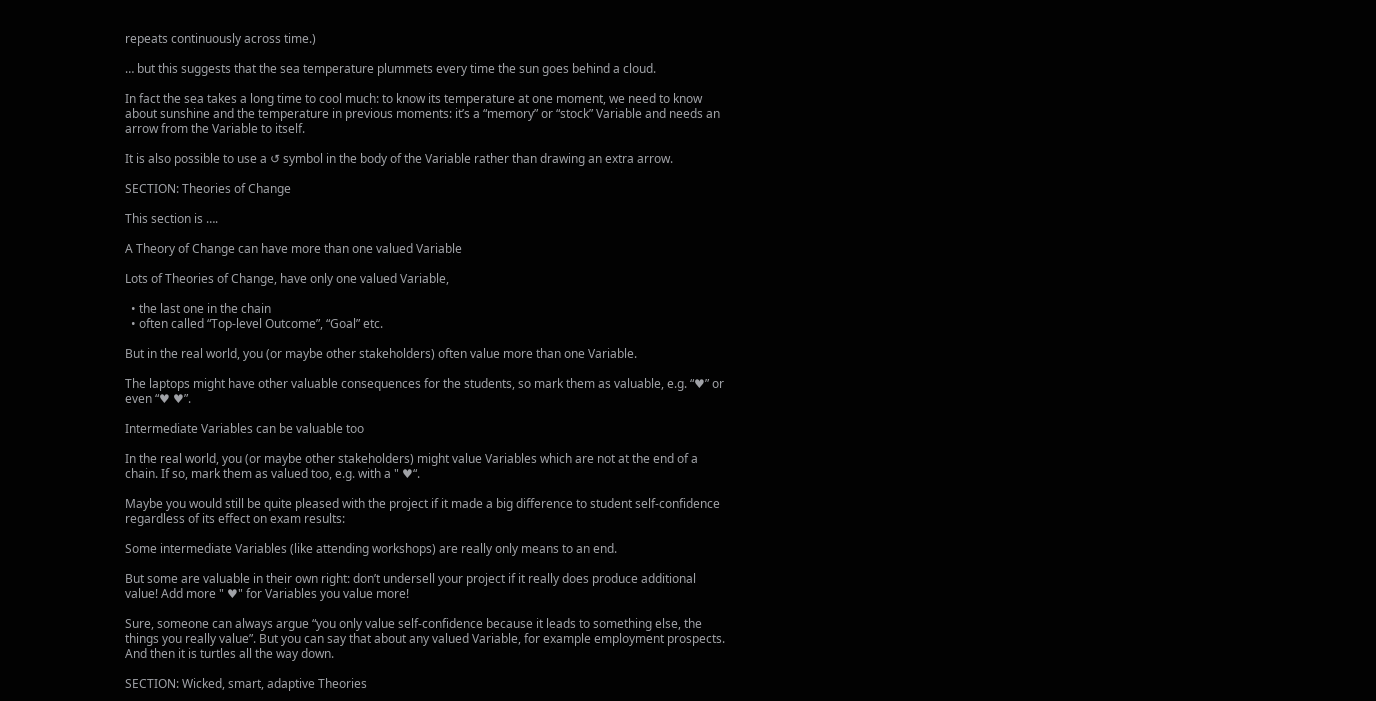repeats continuously across time.)

… but this suggests that the sea temperature plummets every time the sun goes behind a cloud.

In fact the sea takes a long time to cool much: to know its temperature at one moment, we need to know about sunshine and the temperature in previous moments: it’s a “memory” or “stock” Variable and needs an arrow from the Variable to itself.

It is also possible to use a ↺ symbol in the body of the Variable rather than drawing an extra arrow.

SECTION: Theories of Change

This section is ….

A Theory of Change can have more than one valued Variable

Lots of Theories of Change, have only one valued Variable,

  • the last one in the chain
  • often called “Top-level Outcome”, “Goal” etc.

But in the real world, you (or maybe other stakeholders) often value more than one Variable.

The laptops might have other valuable consequences for the students, so mark them as valuable, e.g. “♥” or even “♥ ♥”.

Intermediate Variables can be valuable too

In the real world, you (or maybe other stakeholders) might value Variables which are not at the end of a chain. If so, mark them as valued too, e.g. with a " ♥“.

Maybe you would still be quite pleased with the project if it made a big difference to student self-confidence regardless of its effect on exam results:

Some intermediate Variables (like attending workshops) are really only means to an end.

But some are valuable in their own right: don’t undersell your project if it really does produce additional value! Add more " ♥" for Variables you value more!

Sure, someone can always argue “you only value self-confidence because it leads to something else, the things you really value”. But you can say that about any valued Variable, for example employment prospects. And then it is turtles all the way down.

SECTION: Wicked, smart, adaptive Theories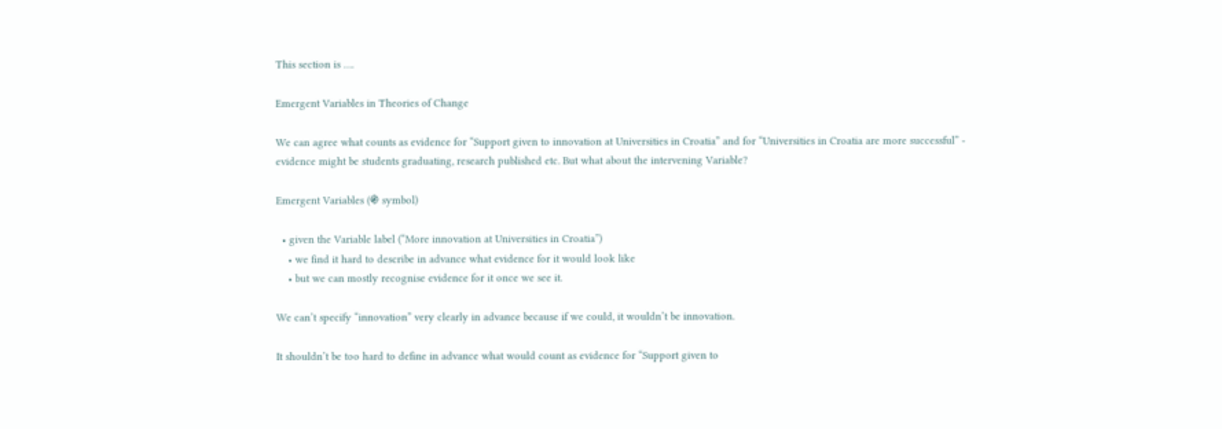This section is ….

Emergent Variables in Theories of Change

We can agree what counts as evidence for “Support given to innovation at Universities in Croatia” and for “Universities in Croatia are more successful” - evidence might be students graduating, research published etc. But what about the intervening Variable?

Emergent Variables (֍ symbol)

  • given the Variable label (“More innovation at Universities in Croatia”)
    • we find it hard to describe in advance what evidence for it would look like
    • but we can mostly recognise evidence for it once we see it.

We can’t specify “innovation” very clearly in advance because if we could, it wouldn’t be innovation.

It shouldn’t be too hard to define in advance what would count as evidence for “Support given to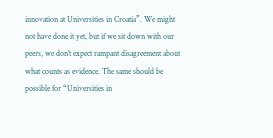innovation at Universities in Croatia”. We might not have done it yet, but if we sit down with our peers, we don’t expect rampant disagreement about what counts as evidence. The same should be possible for “Universities in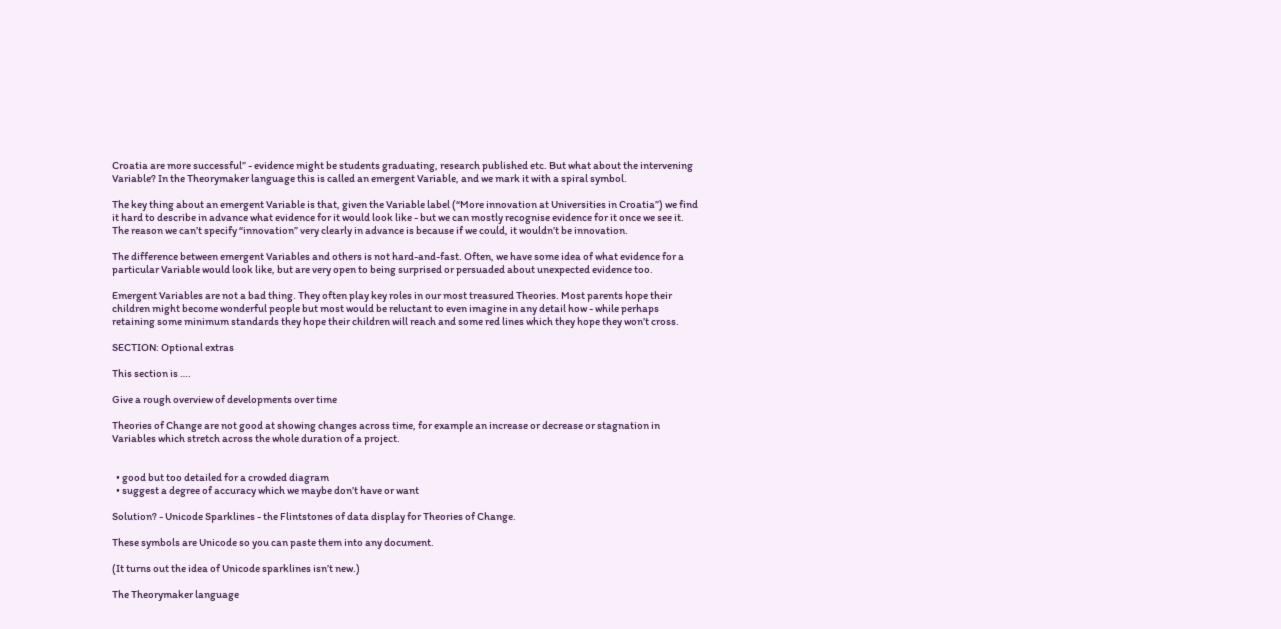Croatia are more successful” - evidence might be students graduating, research published etc. But what about the intervening Variable? In the Theorymaker language this is called an emergent Variable, and we mark it with a spiral symbol.

The key thing about an emergent Variable is that, given the Variable label (“More innovation at Universities in Croatia”) we find it hard to describe in advance what evidence for it would look like - but we can mostly recognise evidence for it once we see it. The reason we can’t specify “innovation” very clearly in advance is because if we could, it wouldn’t be innovation.

The difference between emergent Variables and others is not hard-and-fast. Often, we have some idea of what evidence for a particular Variable would look like, but are very open to being surprised or persuaded about unexpected evidence too.

Emergent Variables are not a bad thing. They often play key roles in our most treasured Theories. Most parents hope their children might become wonderful people but most would be reluctant to even imagine in any detail how - while perhaps retaining some minimum standards they hope their children will reach and some red lines which they hope they won’t cross.

SECTION: Optional extras

This section is ….

Give a rough overview of developments over time

Theories of Change are not good at showing changes across time, for example an increase or decrease or stagnation in Variables which stretch across the whole duration of a project.


  • good but too detailed for a crowded diagram
  • suggest a degree of accuracy which we maybe don’t have or want

Solution? - Unicode Sparklines - the Flintstones of data display for Theories of Change.

These symbols are Unicode so you can paste them into any document.

(It turns out the idea of Unicode sparklines isn’t new.)

The Theorymaker language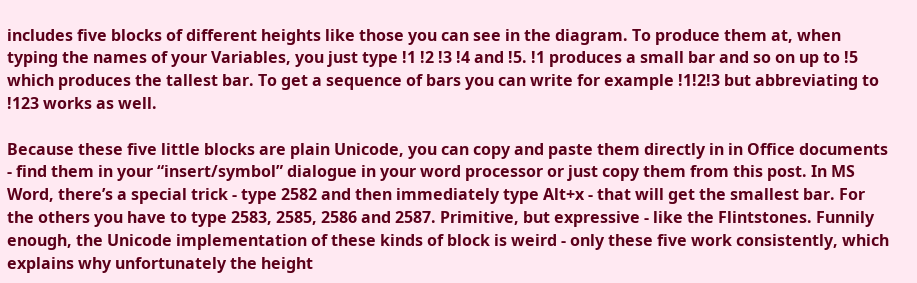includes five blocks of different heights like those you can see in the diagram. To produce them at, when typing the names of your Variables, you just type !1 !2 !3 !4 and !5. !1 produces a small bar and so on up to !5 which produces the tallest bar. To get a sequence of bars you can write for example !1!2!3 but abbreviating to !123 works as well.

Because these five little blocks are plain Unicode, you can copy and paste them directly in in Office documents - find them in your “insert/symbol” dialogue in your word processor or just copy them from this post. In MS Word, there’s a special trick - type 2582 and then immediately type Alt+x - that will get the smallest bar. For the others you have to type 2583, 2585, 2586 and 2587. Primitive, but expressive - like the Flintstones. Funnily enough, the Unicode implementation of these kinds of block is weird - only these five work consistently, which explains why unfortunately the height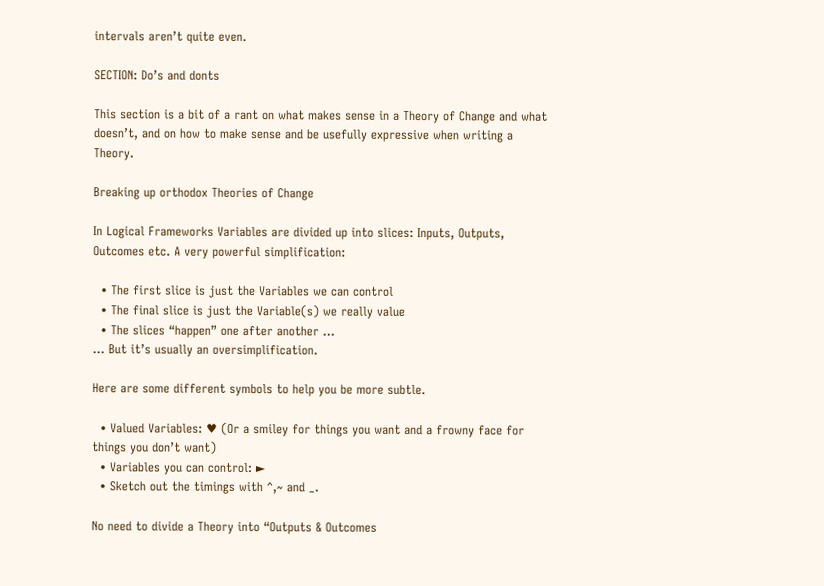intervals aren’t quite even.

SECTION: Do’s and donts

This section is a bit of a rant on what makes sense in a Theory of Change and what doesn’t, and on how to make sense and be usefully expressive when writing a Theory.

Breaking up orthodox Theories of Change

In Logical Frameworks Variables are divided up into slices: Inputs, Outputs, Outcomes etc. A very powerful simplification:

  • The first slice is just the Variables we can control
  • The final slice is just the Variable(s) we really value
  • The slices “happen” one after another …
… But it’s usually an oversimplification.

Here are some different symbols to help you be more subtle.

  • Valued Variables: ♥ (Or a smiley for things you want and a frowny face for things you don’t want)
  • Variables you can control: ►
  • Sketch out the timings with ^,~ and _.

No need to divide a Theory into “Outputs & Outcomes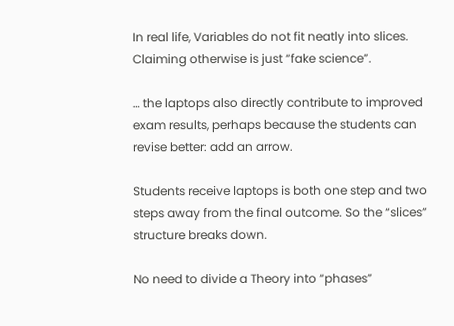In real life, Variables do not fit neatly into slices. Claiming otherwise is just “fake science”.

… the laptops also directly contribute to improved exam results, perhaps because the students can revise better: add an arrow.

Students receive laptops is both one step and two steps away from the final outcome. So the “slices” structure breaks down.

No need to divide a Theory into “phases”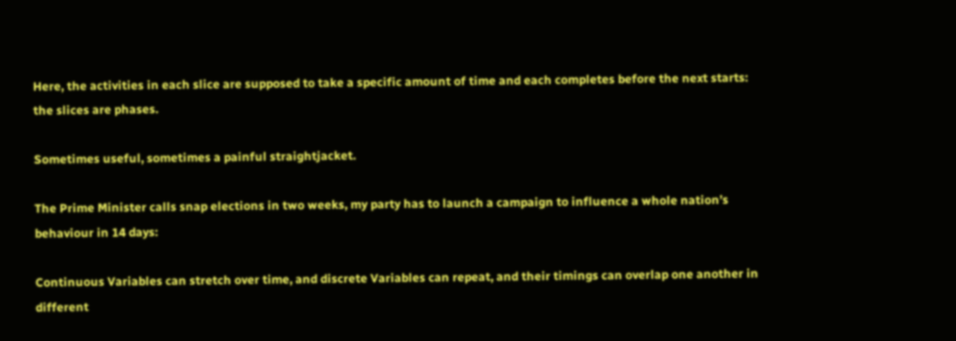Here, the activities in each slice are supposed to take a specific amount of time and each completes before the next starts: the slices are phases.

Sometimes useful, sometimes a painful straightjacket.

The Prime Minister calls snap elections in two weeks, my party has to launch a campaign to influence a whole nation’s behaviour in 14 days:

Continuous Variables can stretch over time, and discrete Variables can repeat, and their timings can overlap one another in different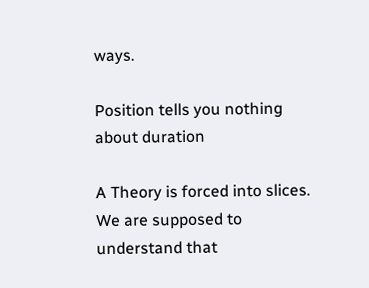ways.

Position tells you nothing about duration

A Theory is forced into slices. We are supposed to understand that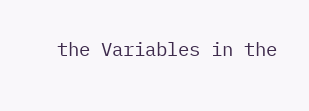the Variables in the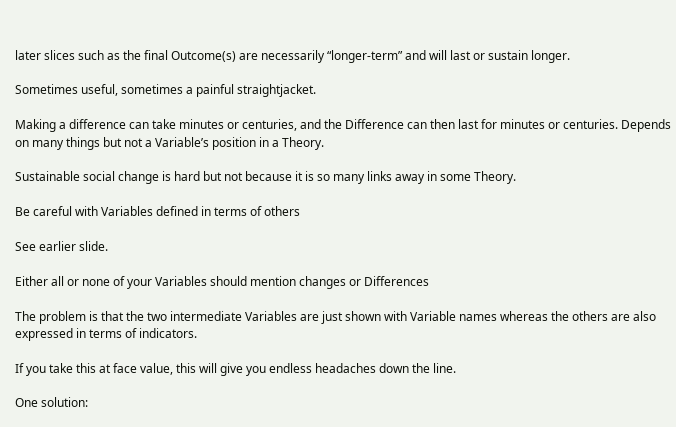later slices such as the final Outcome(s) are necessarily “longer-term” and will last or sustain longer.

Sometimes useful, sometimes a painful straightjacket.

Making a difference can take minutes or centuries, and the Difference can then last for minutes or centuries. Depends on many things but not a Variable’s position in a Theory.

Sustainable social change is hard but not because it is so many links away in some Theory.

Be careful with Variables defined in terms of others

See earlier slide.

Either all or none of your Variables should mention changes or Differences

The problem is that the two intermediate Variables are just shown with Variable names whereas the others are also expressed in terms of indicators.

If you take this at face value, this will give you endless headaches down the line.

One solution: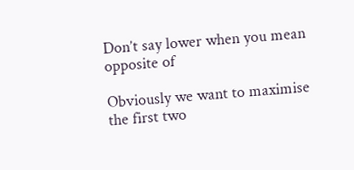Don’t say lower when you mean opposite of

Obviously we want to maximise the first two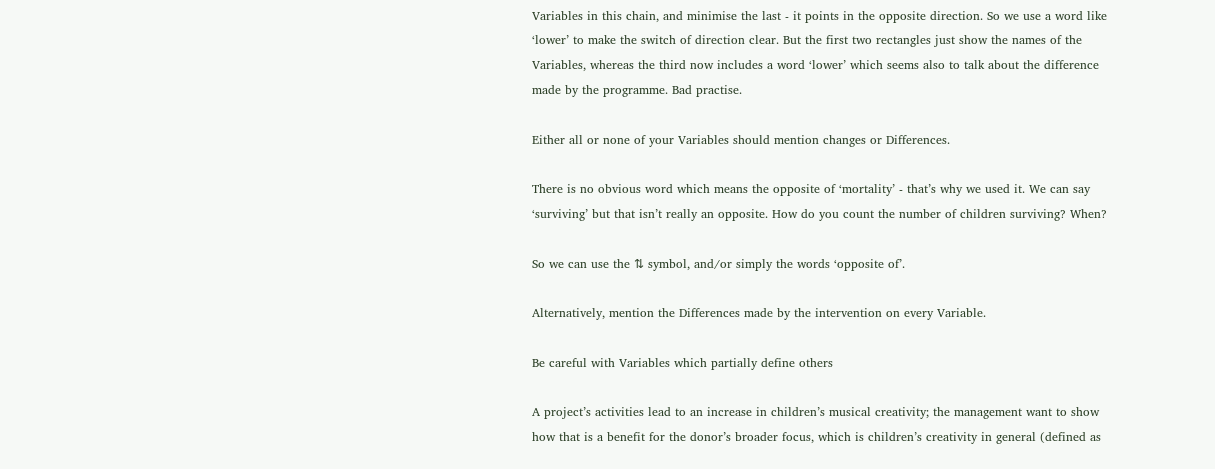Variables in this chain, and minimise the last - it points in the opposite direction. So we use a word like ‘lower’ to make the switch of direction clear. But the first two rectangles just show the names of the Variables, whereas the third now includes a word ‘lower’ which seems also to talk about the difference made by the programme. Bad practise.

Either all or none of your Variables should mention changes or Differences.

There is no obvious word which means the opposite of ‘mortality’ - that’s why we used it. We can say ‘surviving’ but that isn’t really an opposite. How do you count the number of children surviving? When?

So we can use the ⇅ symbol, and/or simply the words ‘opposite of’.

Alternatively, mention the Differences made by the intervention on every Variable.

Be careful with Variables which partially define others

A project’s activities lead to an increase in children’s musical creativity; the management want to show how that is a benefit for the donor’s broader focus, which is children’s creativity in general (defined as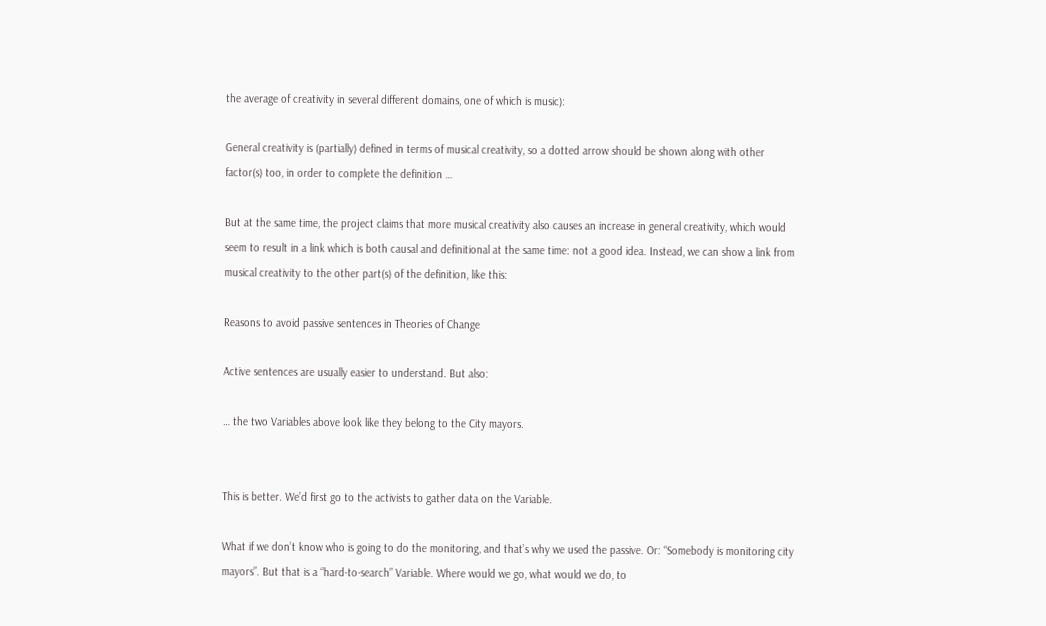the average of creativity in several different domains, one of which is music):

General creativity is (partially) defined in terms of musical creativity, so a dotted arrow should be shown along with other factor(s) too, in order to complete the definition …

But at the same time, the project claims that more musical creativity also causes an increase in general creativity, which would seem to result in a link which is both causal and definitional at the same time: not a good idea. Instead, we can show a link from musical creativity to the other part(s) of the definition, like this:

Reasons to avoid passive sentences in Theories of Change

Active sentences are usually easier to understand. But also:

… the two Variables above look like they belong to the City mayors.


This is better. We’d first go to the activists to gather data on the Variable.

What if we don’t know who is going to do the monitoring, and that’s why we used the passive. Or: “Somebody is monitoring city mayors”. But that is a “hard-to-search” Variable. Where would we go, what would we do, to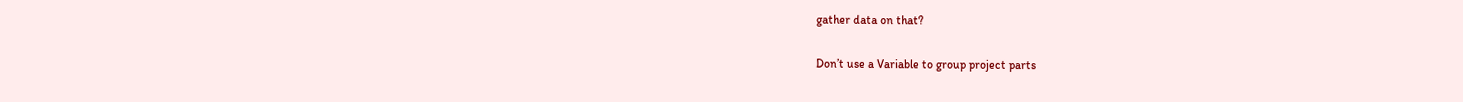gather data on that?

Don’t use a Variable to group project parts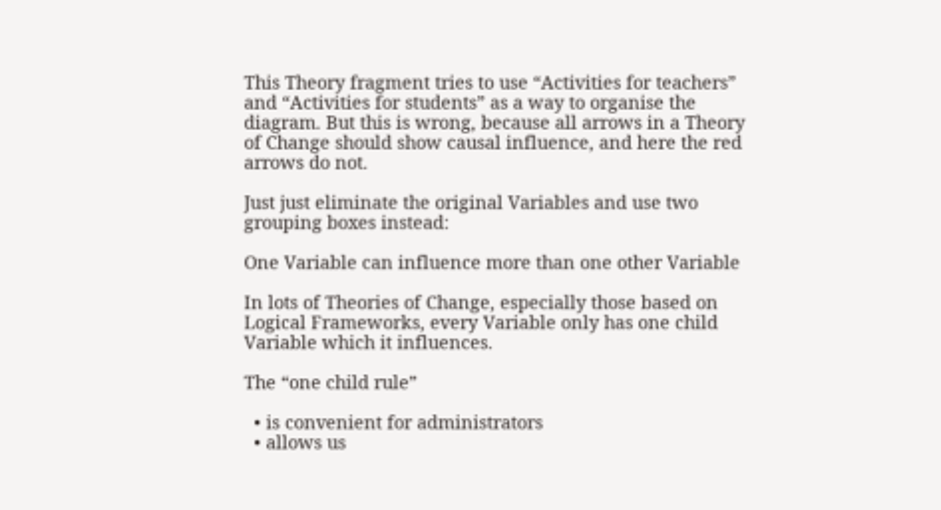This Theory fragment tries to use “Activities for teachers” and “Activities for students” as a way to organise the diagram. But this is wrong, because all arrows in a Theory of Change should show causal influence, and here the red arrows do not.

Just just eliminate the original Variables and use two grouping boxes instead:

One Variable can influence more than one other Variable

In lots of Theories of Change, especially those based on Logical Frameworks, every Variable only has one child Variable which it influences.

The “one child rule”

  • is convenient for administrators
  • allows us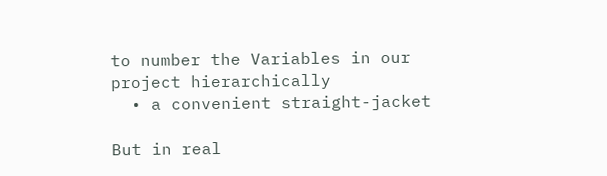to number the Variables in our project hierarchically
  • a convenient straight-jacket

But in real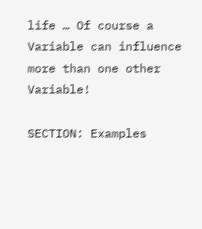life … Of course a Variable can influence more than one other Variable!

SECTION: Examples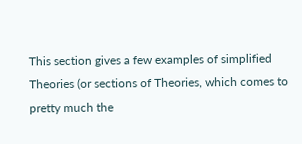This section gives a few examples of simplified Theories (or sections of Theories, which comes to pretty much the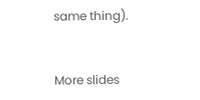same thing).


More slides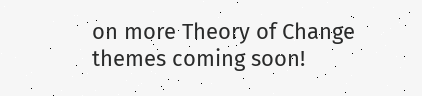on more Theory of Change themes coming soon!